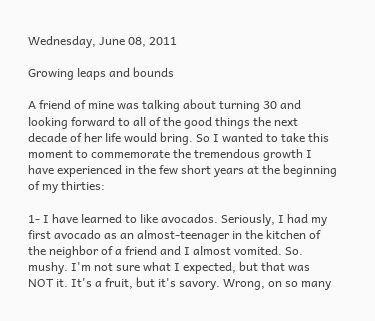Wednesday, June 08, 2011

Growing leaps and bounds

A friend of mine was talking about turning 30 and looking forward to all of the good things the next decade of her life would bring. So I wanted to take this moment to commemorate the tremendous growth I have experienced in the few short years at the beginning of my thirties:

1- I have learned to like avocados. Seriously, I had my first avocado as an almost-teenager in the kitchen of the neighbor of a friend and I almost vomited. So. mushy. I'm not sure what I expected, but that was NOT it. It's a fruit, but it's savory. Wrong, on so many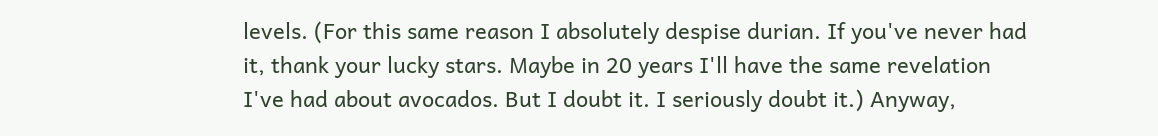levels. (For this same reason I absolutely despise durian. If you've never had it, thank your lucky stars. Maybe in 20 years I'll have the same revelation I've had about avocados. But I doubt it. I seriously doubt it.) Anyway,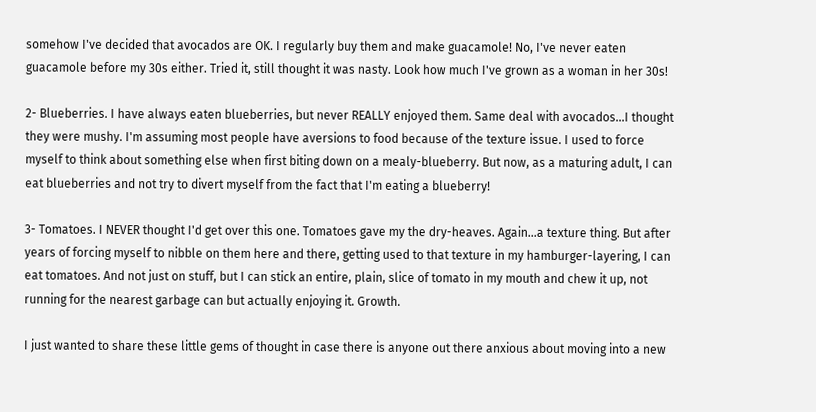somehow I've decided that avocados are OK. I regularly buy them and make guacamole! No, I've never eaten guacamole before my 30s either. Tried it, still thought it was nasty. Look how much I've grown as a woman in her 30s!

2- Blueberries. I have always eaten blueberries, but never REALLY enjoyed them. Same deal with avocados...I thought they were mushy. I'm assuming most people have aversions to food because of the texture issue. I used to force myself to think about something else when first biting down on a mealy-blueberry. But now, as a maturing adult, I can eat blueberries and not try to divert myself from the fact that I'm eating a blueberry!

3- Tomatoes. I NEVER thought I'd get over this one. Tomatoes gave my the dry-heaves. Again...a texture thing. But after years of forcing myself to nibble on them here and there, getting used to that texture in my hamburger-layering, I can eat tomatoes. And not just on stuff, but I can stick an entire, plain, slice of tomato in my mouth and chew it up, not running for the nearest garbage can but actually enjoying it. Growth.

I just wanted to share these little gems of thought in case there is anyone out there anxious about moving into a new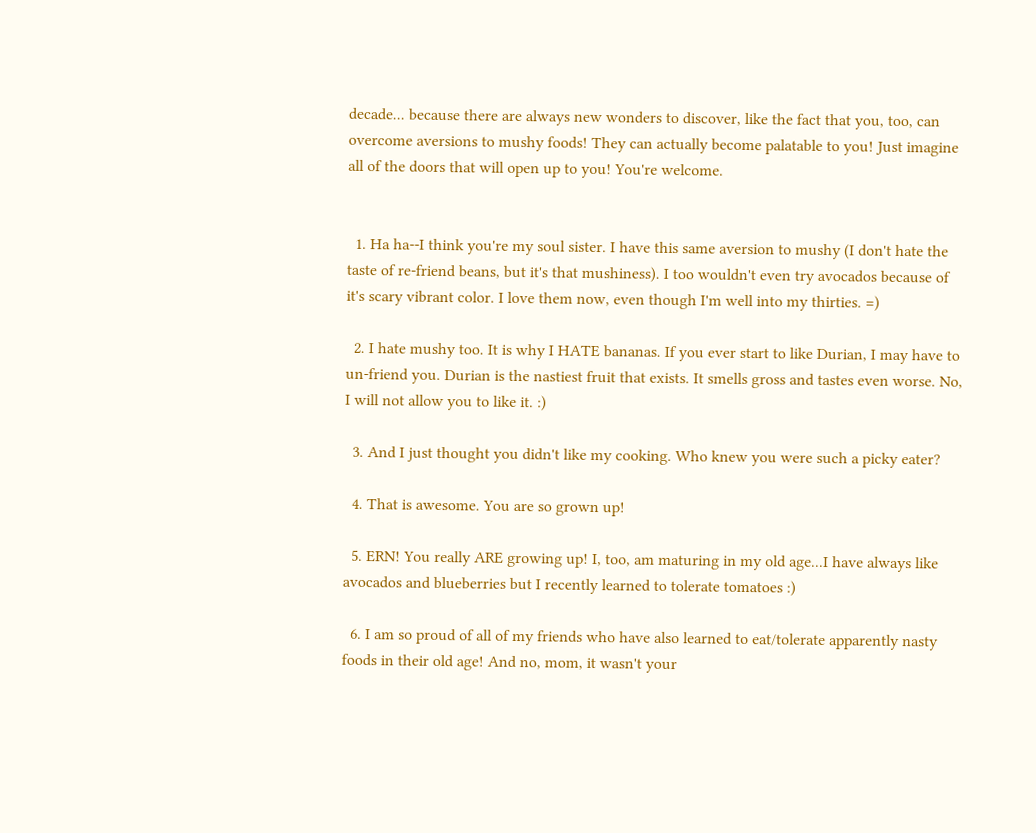decade... because there are always new wonders to discover, like the fact that you, too, can overcome aversions to mushy foods! They can actually become palatable to you! Just imagine all of the doors that will open up to you! You're welcome.


  1. Ha ha--I think you're my soul sister. I have this same aversion to mushy (I don't hate the taste of re-friend beans, but it's that mushiness). I too wouldn't even try avocados because of it's scary vibrant color. I love them now, even though I'm well into my thirties. =)

  2. I hate mushy too. It is why I HATE bananas. If you ever start to like Durian, I may have to un-friend you. Durian is the nastiest fruit that exists. It smells gross and tastes even worse. No, I will not allow you to like it. :)

  3. And I just thought you didn't like my cooking. Who knew you were such a picky eater?

  4. That is awesome. You are so grown up!

  5. ERN! You really ARE growing up! I, too, am maturing in my old age...I have always like avocados and blueberries but I recently learned to tolerate tomatoes :)

  6. I am so proud of all of my friends who have also learned to eat/tolerate apparently nasty foods in their old age! And no, mom, it wasn't your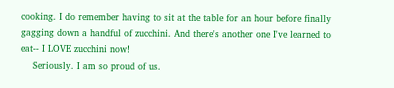cooking. I do remember having to sit at the table for an hour before finally gagging down a handful of zucchini. And there's another one I've learned to eat-- I LOVE zucchini now!
    Seriously. I am so proud of us.